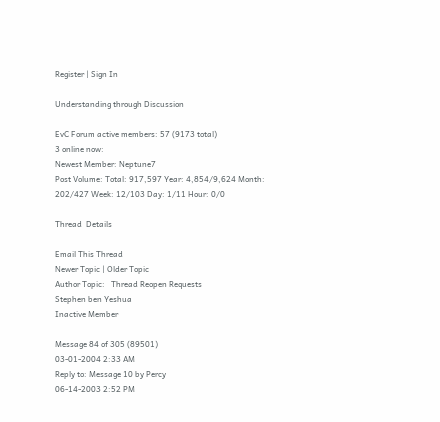Register | Sign In

Understanding through Discussion

EvC Forum active members: 57 (9173 total)
3 online now:
Newest Member: Neptune7
Post Volume: Total: 917,597 Year: 4,854/9,624 Month: 202/427 Week: 12/103 Day: 1/11 Hour: 0/0

Thread  Details

Email This Thread
Newer Topic | Older Topic
Author Topic:   Thread Reopen Requests
Stephen ben Yeshua
Inactive Member

Message 84 of 305 (89501)
03-01-2004 2:33 AM
Reply to: Message 10 by Percy
06-14-2003 2:52 PM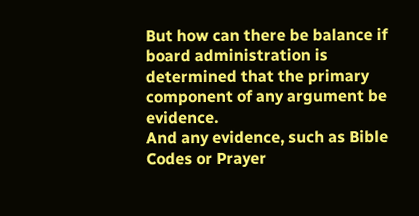But how can there be balance if board administration is determined that the primary component of any argument be evidence.
And any evidence, such as Bible Codes or Prayer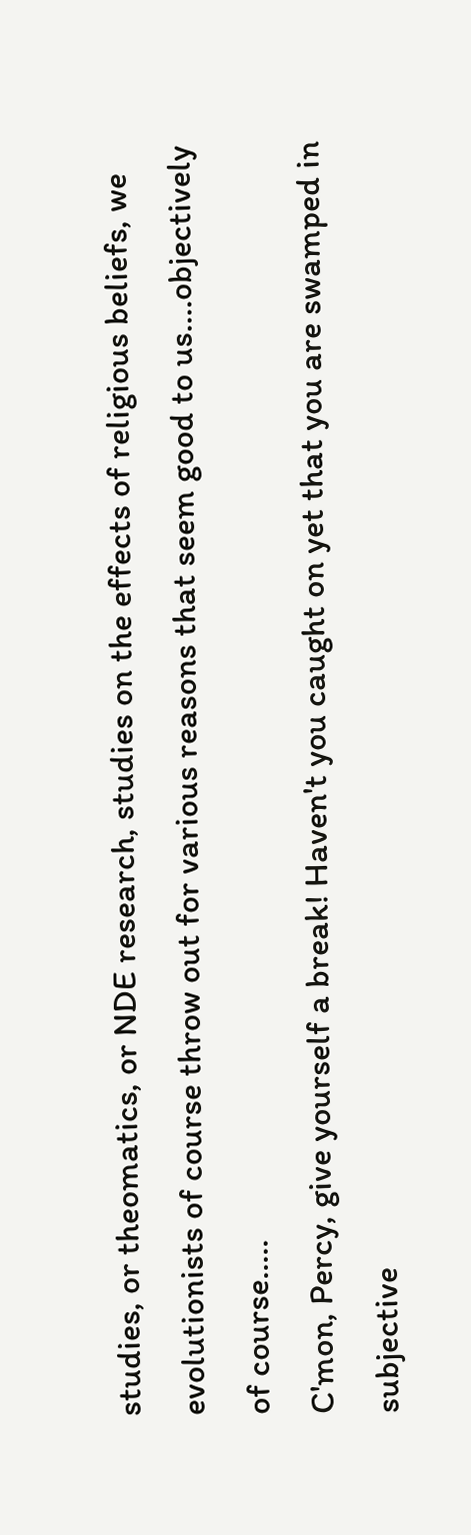studies, or theomatics, or NDE research, studies on the effects of religious beliefs, we evolutionists of course throw out for various reasons that seem good to us....objectively of course.....
C'mon, Percy, give yourself a break! Haven't you caught on yet that you are swamped in subjective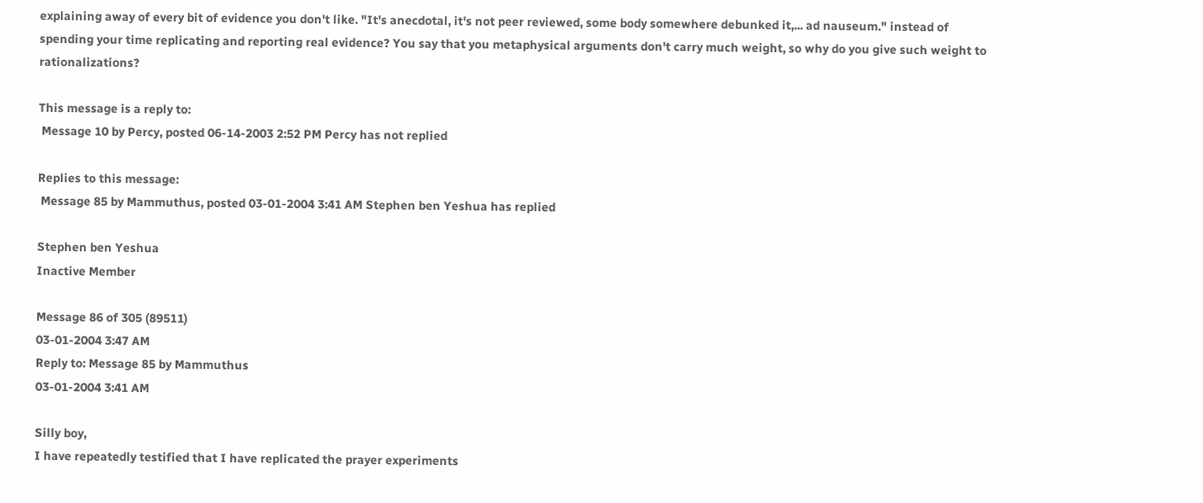explaining away of every bit of evidence you don't like. "It's anecdotal, it's not peer reviewed, some body somewhere debunked it,... ad nauseum." instead of spending your time replicating and reporting real evidence? You say that you metaphysical arguments don't carry much weight, so why do you give such weight to rationalizations?

This message is a reply to:
 Message 10 by Percy, posted 06-14-2003 2:52 PM Percy has not replied

Replies to this message:
 Message 85 by Mammuthus, posted 03-01-2004 3:41 AM Stephen ben Yeshua has replied

Stephen ben Yeshua
Inactive Member

Message 86 of 305 (89511)
03-01-2004 3:47 AM
Reply to: Message 85 by Mammuthus
03-01-2004 3:41 AM

Silly boy,
I have repeatedly testified that I have replicated the prayer experiments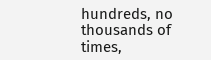hundreds, no thousands of times,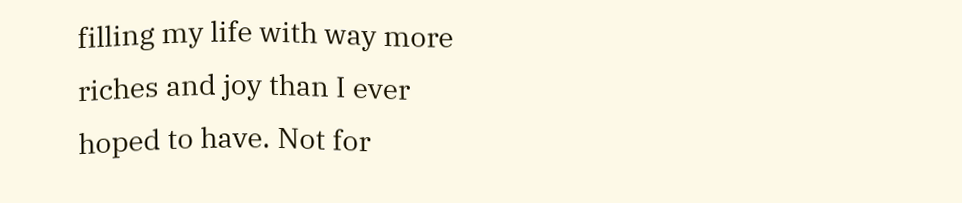filling my life with way more riches and joy than I ever hoped to have. Not for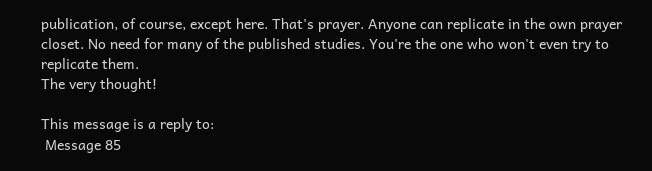publication, of course, except here. That's prayer. Anyone can replicate in the own prayer closet. No need for many of the published studies. You're the one who won't even try to replicate them.
The very thought!

This message is a reply to:
 Message 85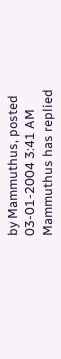by Mammuthus, posted 03-01-2004 3:41 AM Mammuthus has replied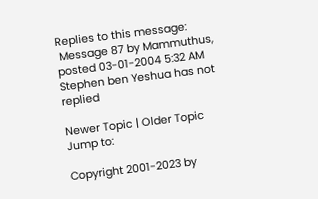Replies to this message:
 Message 87 by Mammuthus, posted 03-01-2004 5:32 AM Stephen ben Yeshua has not replied

Newer Topic | Older Topic
Jump to:

Copyright 2001-2023 by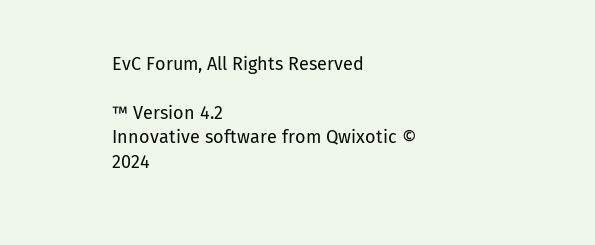EvC Forum, All Rights Reserved

™ Version 4.2
Innovative software from Qwixotic © 2024